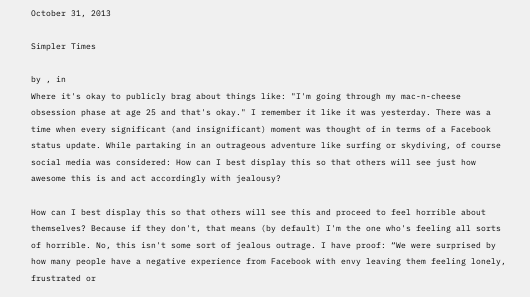October 31, 2013

Simpler Times

by , in
Where it's okay to publicly brag about things like: "I'm going through my mac-n-cheese obsession phase at age 25 and that's okay." I remember it like it was yesterday. There was a time when every significant (and insignificant) moment was thought of in terms of a Facebook status update. While partaking in an outrageous adventure like surfing or skydiving, of course social media was considered: How can I best display this so that others will see just how awesome this is and act accordingly with jealousy?

How can I best display this so that others will see this and proceed to feel horrible about themselves? Because if they don't, that means (by default) I'm the one who's feeling all sorts of horrible. No, this isn't some sort of jealous outrage. I have proof: “We were surprised by how many people have a negative experience from Facebook with envy leaving them feeling lonely, frustrated or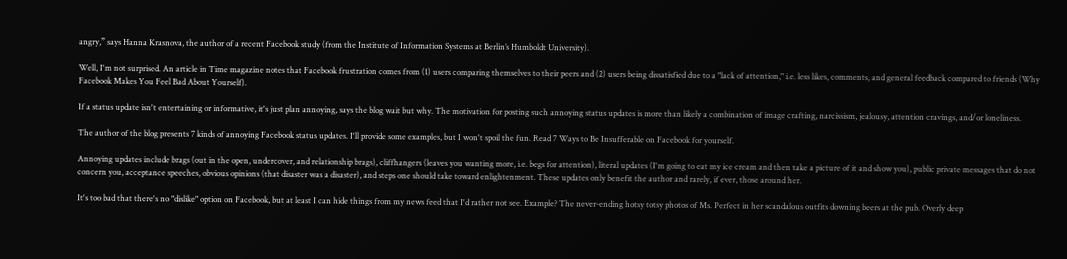angry,” says Hanna Krasnova, the author of a recent Facebook study (from the Institute of Information Systems at Berlin’s Humboldt University).

Well, I'm not surprised. An article in Time magazine notes that Facebook frustration comes from (1) users comparing themselves to their peers and (2) users being dissatisfied due to a "lack of attention," i.e. less likes, comments, and general feedback compared to friends (Why Facebook Makes You Feel Bad About Yourself).

If a status update isn't entertaining or informative, it's just plan annoying, says the blog wait but why. The motivation for posting such annoying status updates is more than likely a combination of image crafting, narcissism, jealousy, attention cravings, and/or loneliness.

The author of the blog presents 7 kinds of annoying Facebook status updates. I'll provide some examples, but I won't spoil the fun. Read 7 Ways to Be Insufferable on Facebook for yourself.

Annoying updates include brags (out in the open, undercover, and relationship brags), cliffhangers (leaves you wanting more, i.e. begs for attention), literal updates (I'm going to eat my ice cream and then take a picture of it and show you), public private messages that do not concern you, acceptance speeches, obvious opinions (that disaster was a disaster), and steps one should take toward enlightenment. These updates only benefit the author and rarely, if ever, those around her.

It's too bad that there's no "dislike" option on Facebook, but at least I can hide things from my news feed that I'd rather not see. Example? The never-ending hotsy totsy photos of Ms. Perfect in her scandalous outfits downing beers at the pub. Overly deep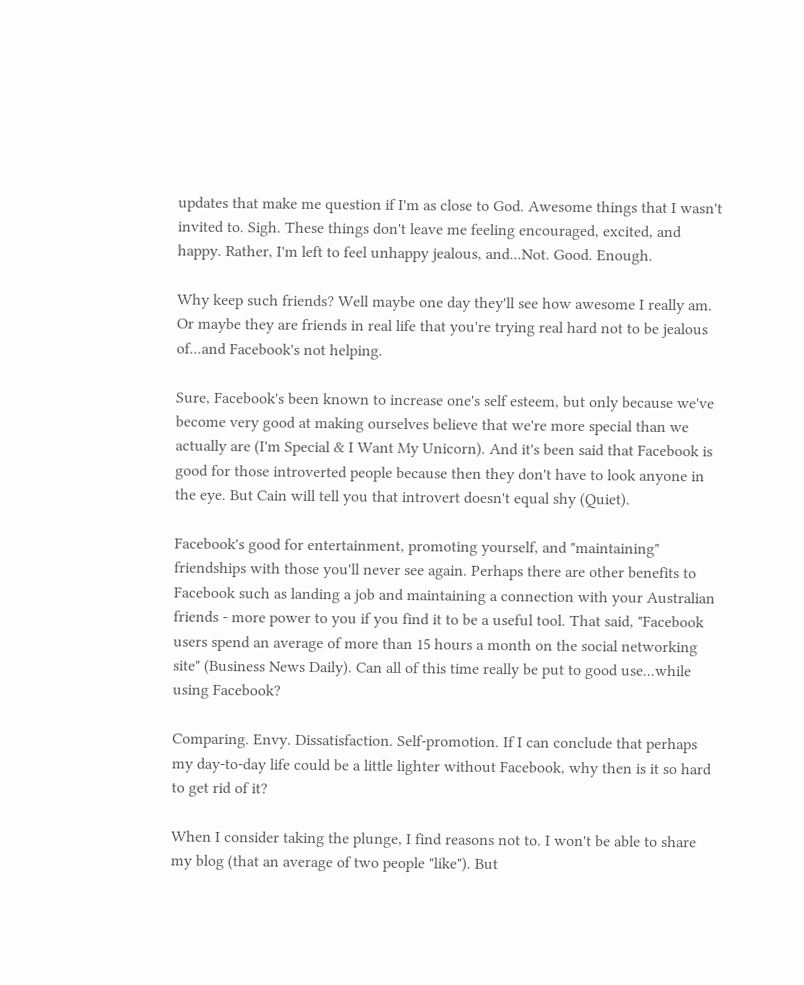updates that make me question if I'm as close to God. Awesome things that I wasn't invited to. Sigh. These things don't leave me feeling encouraged, excited, and happy. Rather, I'm left to feel unhappy jealous, and...Not. Good. Enough.

Why keep such friends? Well maybe one day they'll see how awesome I really am. Or maybe they are friends in real life that you're trying real hard not to be jealous of...and Facebook's not helping.

Sure, Facebook's been known to increase one's self esteem, but only because we've become very good at making ourselves believe that we're more special than we actually are (I'm Special & I Want My Unicorn). And it's been said that Facebook is good for those introverted people because then they don't have to look anyone in the eye. But Cain will tell you that introvert doesn't equal shy (Quiet).

Facebook's good for entertainment, promoting yourself, and "maintaining" friendships with those you'll never see again. Perhaps there are other benefits to Facebook such as landing a job and maintaining a connection with your Australian friends - more power to you if you find it to be a useful tool. That said, "Facebook users spend an average of more than 15 hours a month on the social networking site" (Business News Daily). Can all of this time really be put to good use...while using Facebook?

Comparing. Envy. Dissatisfaction. Self-promotion. If I can conclude that perhaps my day-to-day life could be a little lighter without Facebook, why then is it so hard to get rid of it?

When I consider taking the plunge, I find reasons not to. I won't be able to share my blog (that an average of two people "like"). But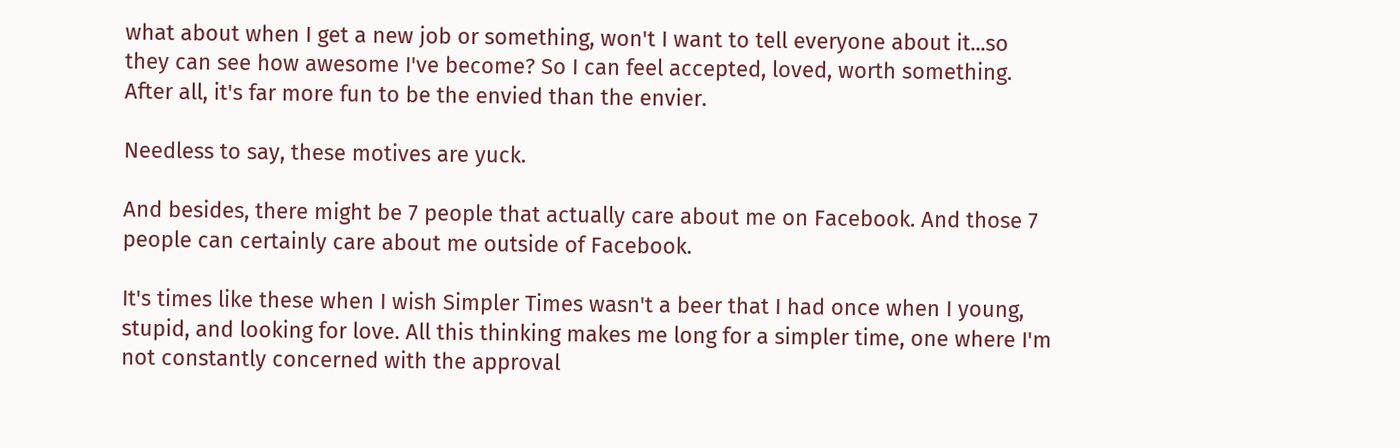what about when I get a new job or something, won't I want to tell everyone about it...so they can see how awesome I've become? So I can feel accepted, loved, worth something. After all, it's far more fun to be the envied than the envier.

Needless to say, these motives are yuck.

And besides, there might be 7 people that actually care about me on Facebook. And those 7 people can certainly care about me outside of Facebook.

It's times like these when I wish Simpler Times wasn't a beer that I had once when I young, stupid, and looking for love. All this thinking makes me long for a simpler time, one where I'm not constantly concerned with the approval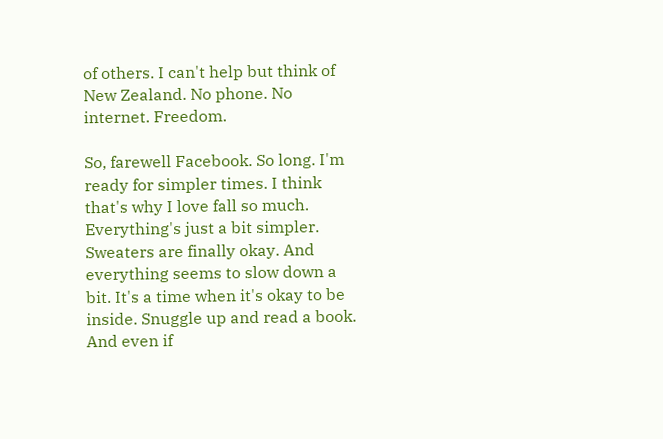of others. I can't help but think of New Zealand. No phone. No internet. Freedom.

So, farewell Facebook. So long. I'm ready for simpler times. I think that's why I love fall so much. Everything's just a bit simpler. Sweaters are finally okay. And everything seems to slow down a bit. It's a time when it's okay to be inside. Snuggle up and read a book. And even if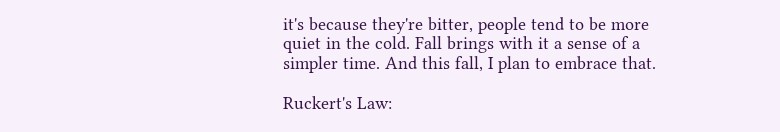it's because they're bitter, people tend to be more quiet in the cold. Fall brings with it a sense of a simpler time. And this fall, I plan to embrace that.

Ruckert's Law: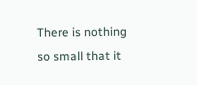There is nothing so small that it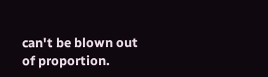can't be blown out of proportion.